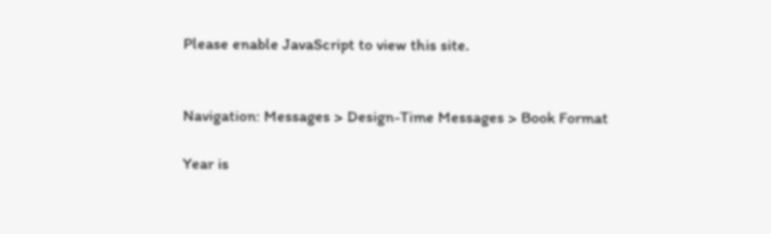Please enable JavaScript to view this site.


Navigation: Messages > Design-Time Messages > Book Format

Year is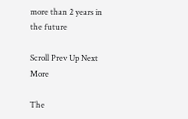more than 2 years in the future

Scroll Prev Up Next More

The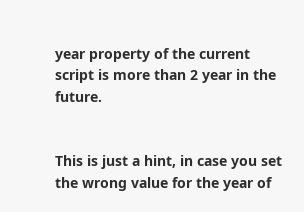year property of the current script is more than 2 year in the future.


This is just a hint, in case you set the wrong value for the year of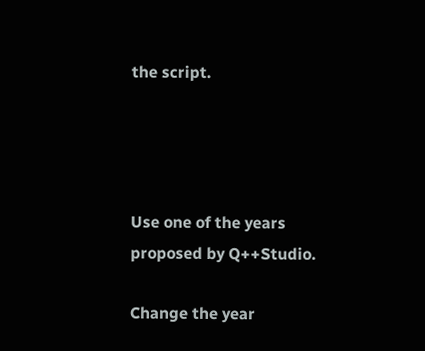the script.




Use one of the years proposed by Q++Studio.

Change the year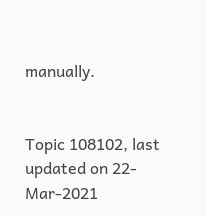manually.


Topic 108102, last updated on 22-Mar-2021